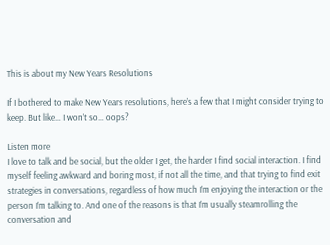This is about my New Years Resolutions

If I bothered to make New Years resolutions, here’s a few that I might consider trying to keep. But like… I won’t so… oops?

Listen more
I love to talk and be social, but the older I get, the harder I find social interaction. I find myself feeling awkward and boring most, if not all the time, and that trying to find exit strategies in conversations, regardless of how much I’m enjoying the interaction or the person I’m talking to. And one of the reasons is that I’m usually steamrolling the conversation and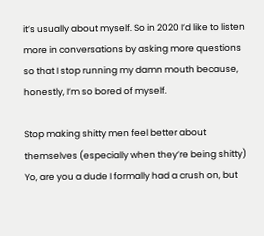it’s usually about myself. So in 2020 I’d like to listen more in conversations by asking more questions so that I stop running my damn mouth because, honestly, I’m so bored of myself.

Stop making shitty men feel better about themselves (especially when they’re being shitty)
Yo, are you a dude I formally had a crush on, but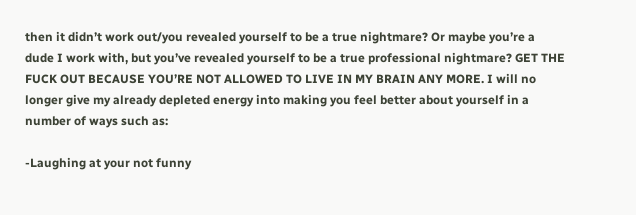then it didn’t work out/you revealed yourself to be a true nightmare? Or maybe you’re a dude I work with, but you’ve revealed yourself to be a true professional nightmare? GET THE FUCK OUT BECAUSE YOU’RE NOT ALLOWED TO LIVE IN MY BRAIN ANY MORE. I will no longer give my already depleted energy into making you feel better about yourself in a number of ways such as:

-Laughing at your not funny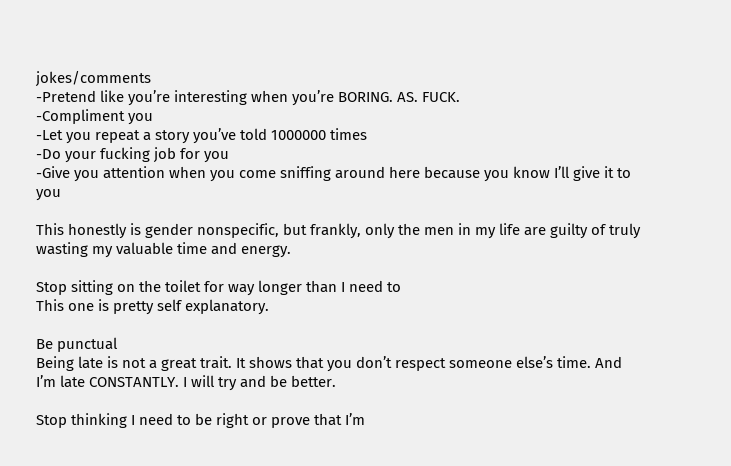jokes/comments
-Pretend like you’re interesting when you’re BORING. AS. FUCK.
-Compliment you
-Let you repeat a story you’ve told 1000000 times
-Do your fucking job for you
-Give you attention when you come sniffing around here because you know I’ll give it to you

This honestly is gender nonspecific, but frankly, only the men in my life are guilty of truly wasting my valuable time and energy.

Stop sitting on the toilet for way longer than I need to
This one is pretty self explanatory.

Be punctual
Being late is not a great trait. It shows that you don’t respect someone else’s time. And I’m late CONSTANTLY. I will try and be better.

Stop thinking I need to be right or prove that I’m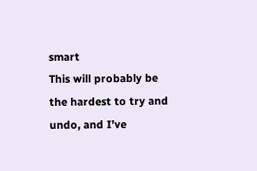smart
This will probably be the hardest to try and undo, and I’ve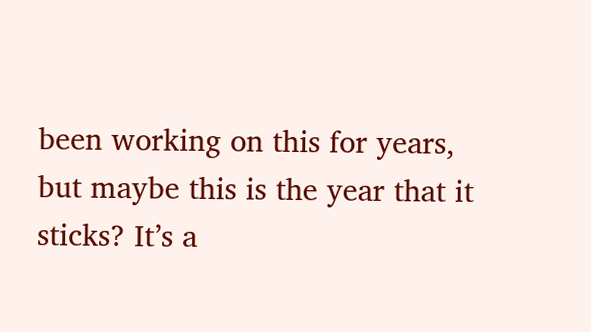been working on this for years, but maybe this is the year that it sticks? It’s a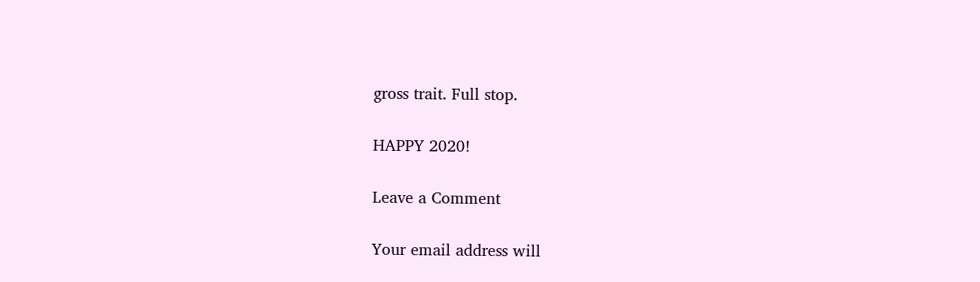gross trait. Full stop.

HAPPY 2020!

Leave a Comment

Your email address will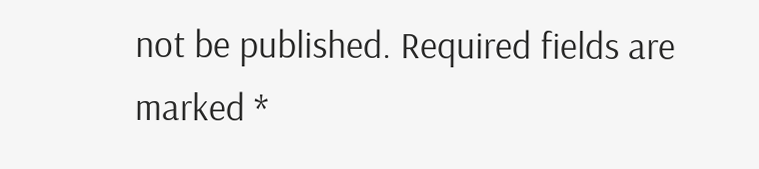not be published. Required fields are marked *